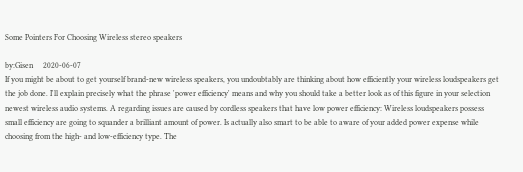Some Pointers For Choosing Wireless stereo speakers

by:Gisen     2020-06-07
If you might be about to get yourself brand-new wireless speakers, you undoubtably are thinking about how efficiently your wireless loudspeakers get the job done. I'll explain precisely what the phrase 'power efficiency' means and why you should take a better look as of this figure in your selection newest wireless audio systems. A regarding issues are caused by cordless speakers that have low power efficiency: Wireless loudspeakers possess small efficiency are going to squander a brilliant amount of power. Is actually also smart to be able to aware of your added power expense while choosing from the high- and low-efficiency type. The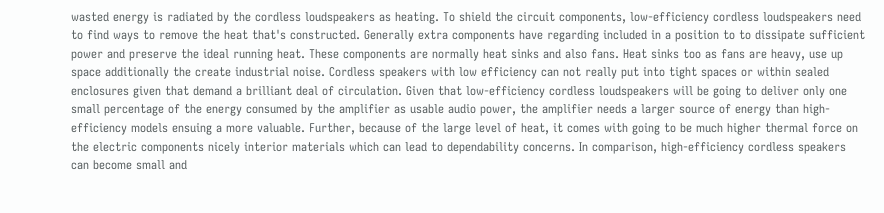wasted energy is radiated by the cordless loudspeakers as heating. To shield the circuit components, low-efficiency cordless loudspeakers need to find ways to remove the heat that's constructed. Generally extra components have regarding included in a position to to dissipate sufficient power and preserve the ideal running heat. These components are normally heat sinks and also fans. Heat sinks too as fans are heavy, use up space additionally the create industrial noise. Cordless speakers with low efficiency can not really put into tight spaces or within sealed enclosures given that demand a brilliant deal of circulation. Given that low-efficiency cordless loudspeakers will be going to deliver only one small percentage of the energy consumed by the amplifier as usable audio power, the amplifier needs a larger source of energy than high-efficiency models ensuing a more valuable. Further, because of the large level of heat, it comes with going to be much higher thermal force on the electric components nicely interior materials which can lead to dependability concerns. In comparison, high-efficiency cordless speakers can become small and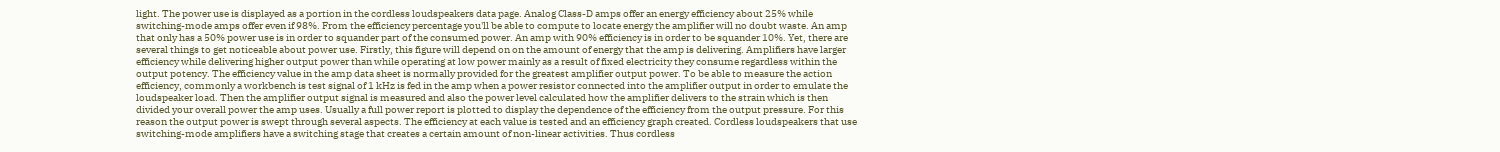light. The power use is displayed as a portion in the cordless loudspeakers data page. Analog Class-D amps offer an energy efficiency about 25% while switching-mode amps offer even if 98%. From the efficiency percentage you'll be able to compute to locate energy the amplifier will no doubt waste. An amp that only has a 50% power use is in order to squander part of the consumed power. An amp with 90% efficiency is in order to be squander 10%. Yet, there are several things to get noticeable about power use. Firstly, this figure will depend on on the amount of energy that the amp is delivering. Amplifiers have larger efficiency while delivering higher output power than while operating at low power mainly as a result of fixed electricity they consume regardless within the output potency. The efficiency value in the amp data sheet is normally provided for the greatest amplifier output power. To be able to measure the action efficiency, commonly a workbench is test signal of 1 kHz is fed in the amp when a power resistor connected into the amplifier output in order to emulate the loudspeaker load. Then the amplifier output signal is measured and also the power level calculated how the amplifier delivers to the strain which is then divided your overall power the amp uses. Usually a full power report is plotted to display the dependence of the efficiency from the output pressure. For this reason the output power is swept through several aspects. The efficiency at each value is tested and an efficiency graph created. Cordless loudspeakers that use switching-mode amplifiers have a switching stage that creates a certain amount of non-linear activities. Thus cordless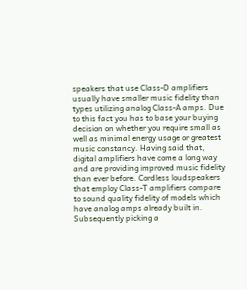speakers that use Class-D amplifiers usually have smaller music fidelity than types utilizing analog Class-A amps. Due to this fact you has to base your buying decision on whether you require small as well as minimal energy usage or greatest music constancy. Having said that, digital amplifiers have come a long way and are providing improved music fidelity than ever before. Cordless loudspeakers that employ Class-T amplifiers compare to sound quality fidelity of models which have analog amps already built in. Subsequently picking a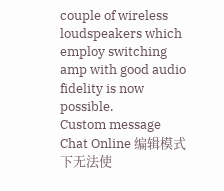couple of wireless loudspeakers which employ switching amp with good audio fidelity is now possible.
Custom message
Chat Online 编辑模式下无法使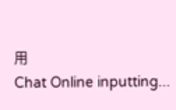用
Chat Online inputting...